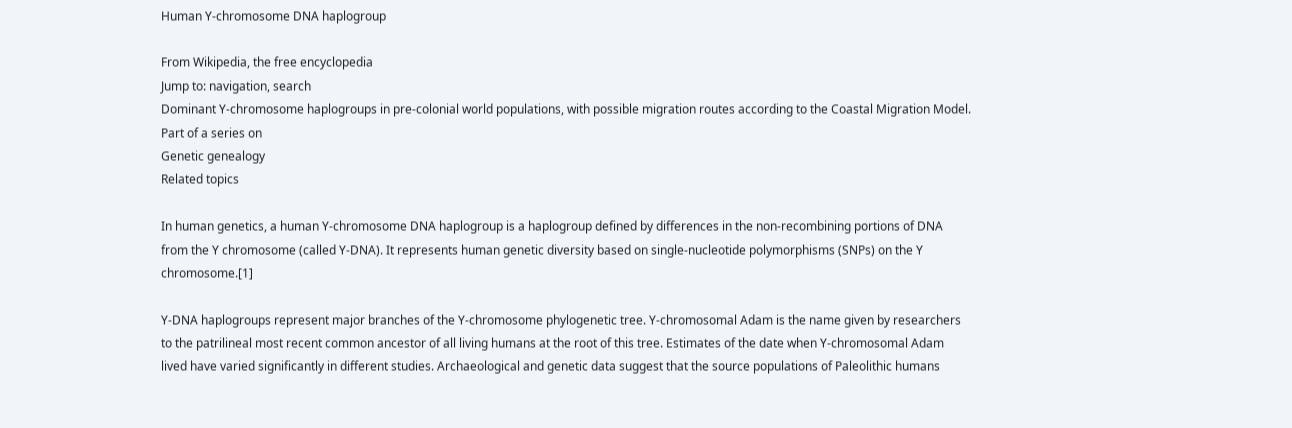Human Y-chromosome DNA haplogroup

From Wikipedia, the free encyclopedia
Jump to: navigation, search
Dominant Y-chromosome haplogroups in pre-colonial world populations, with possible migration routes according to the Coastal Migration Model.
Part of a series on
Genetic genealogy
Related topics

In human genetics, a human Y-chromosome DNA haplogroup is a haplogroup defined by differences in the non-recombining portions of DNA from the Y chromosome (called Y-DNA). It represents human genetic diversity based on single-nucleotide polymorphisms (SNPs) on the Y chromosome.[1]

Y-DNA haplogroups represent major branches of the Y-chromosome phylogenetic tree. Y-chromosomal Adam is the name given by researchers to the patrilineal most recent common ancestor of all living humans at the root of this tree. Estimates of the date when Y-chromosomal Adam lived have varied significantly in different studies. Archaeological and genetic data suggest that the source populations of Paleolithic humans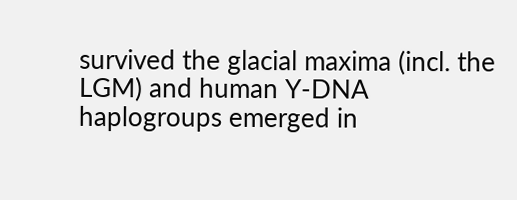survived the glacial maxima (incl. the LGM) and human Y-DNA haplogroups emerged in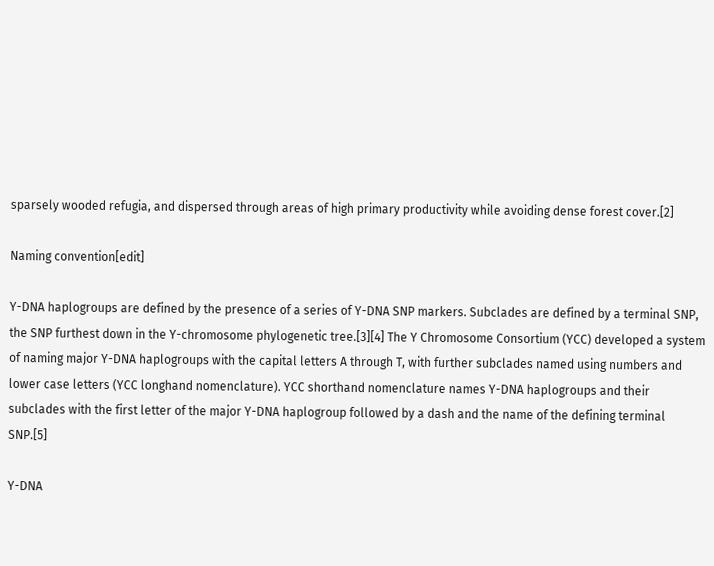sparsely wooded refugia, and dispersed through areas of high primary productivity while avoiding dense forest cover.[2]

Naming convention[edit]

Y-DNA haplogroups are defined by the presence of a series of Y-DNA SNP markers. Subclades are defined by a terminal SNP, the SNP furthest down in the Y-chromosome phylogenetic tree.[3][4] The Y Chromosome Consortium (YCC) developed a system of naming major Y-DNA haplogroups with the capital letters A through T, with further subclades named using numbers and lower case letters (YCC longhand nomenclature). YCC shorthand nomenclature names Y-DNA haplogroups and their subclades with the first letter of the major Y-DNA haplogroup followed by a dash and the name of the defining terminal SNP.[5]

Y-DNA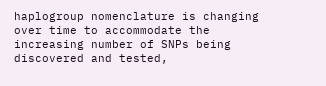haplogroup nomenclature is changing over time to accommodate the increasing number of SNPs being discovered and tested,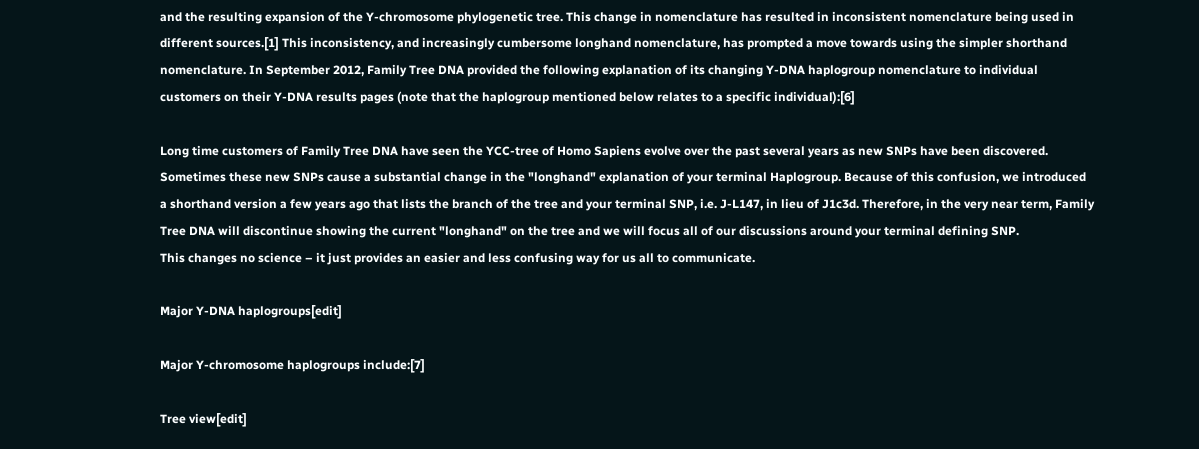and the resulting expansion of the Y-chromosome phylogenetic tree. This change in nomenclature has resulted in inconsistent nomenclature being used in different sources.[1] This inconsistency, and increasingly cumbersome longhand nomenclature, has prompted a move towards using the simpler shorthand nomenclature. In September 2012, Family Tree DNA provided the following explanation of its changing Y-DNA haplogroup nomenclature to individual customers on their Y-DNA results pages (note that the haplogroup mentioned below relates to a specific individual):[6]

Long time customers of Family Tree DNA have seen the YCC-tree of Homo Sapiens evolve over the past several years as new SNPs have been discovered. Sometimes these new SNPs cause a substantial change in the "longhand" explanation of your terminal Haplogroup. Because of this confusion, we introduced a shorthand version a few years ago that lists the branch of the tree and your terminal SNP, i.e. J-L147, in lieu of J1c3d. Therefore, in the very near term, Family Tree DNA will discontinue showing the current "longhand" on the tree and we will focus all of our discussions around your terminal defining SNP.
This changes no science – it just provides an easier and less confusing way for us all to communicate.

Major Y-DNA haplogroups[edit]

Major Y-chromosome haplogroups include:[7]

Tree view[edit]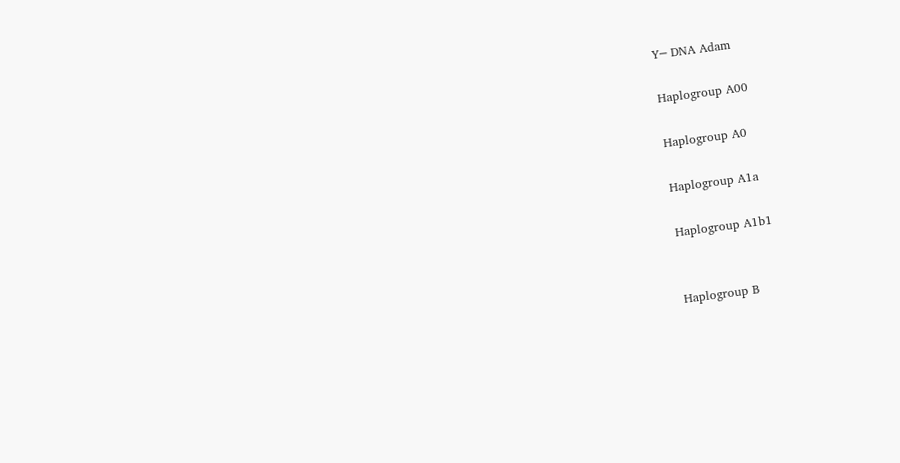Y─ DNA Adam

Haplogroup A00

Haplogroup A0

Haplogroup A1a

Haplogroup A1b1


Haplogroup B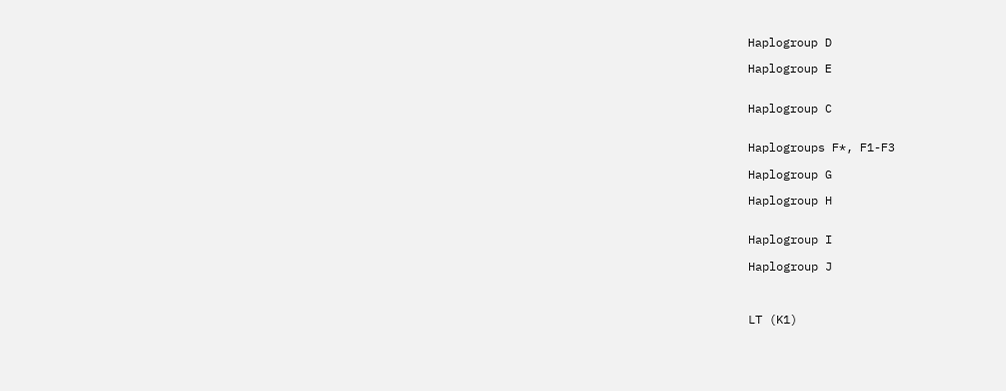Haplogroup D

Haplogroup E


Haplogroup C


Haplogroups F*, F1-F3

Haplogroup G

Haplogroup H


Haplogroup I

Haplogroup J



LT (K1)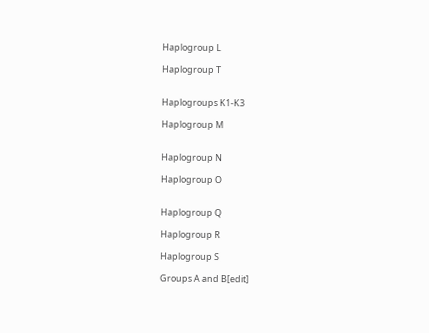Haplogroup L

Haplogroup T


Haplogroups K1-K3

Haplogroup M


Haplogroup N

Haplogroup O


Haplogroup Q

Haplogroup R

Haplogroup S

Groups A and B[edit]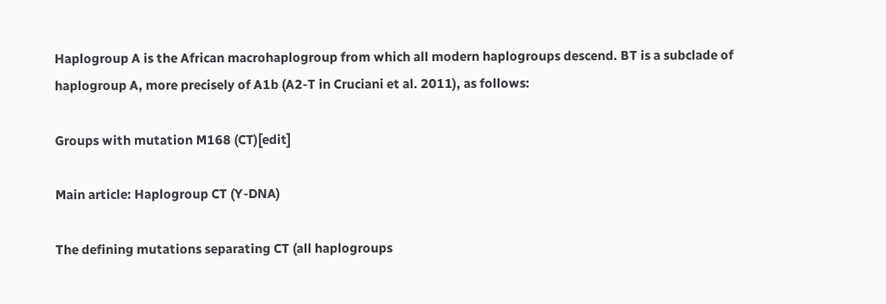Haplogroup A is the African macrohaplogroup from which all modern haplogroups descend. BT is a subclade of haplogroup A, more precisely of A1b (A2-T in Cruciani et al. 2011), as follows:

Groups with mutation M168 (CT)[edit]

Main article: Haplogroup CT (Y-DNA)

The defining mutations separating CT (all haplogroups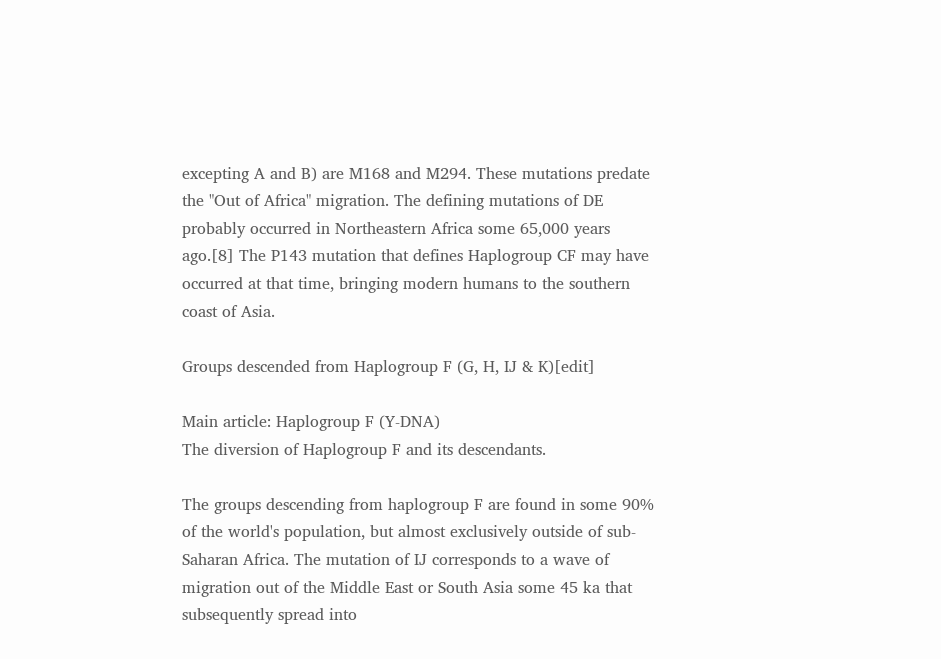excepting A and B) are M168 and M294. These mutations predate the "Out of Africa" migration. The defining mutations of DE probably occurred in Northeastern Africa some 65,000 years ago.[8] The P143 mutation that defines Haplogroup CF may have occurred at that time, bringing modern humans to the southern coast of Asia.

Groups descended from Haplogroup F (G, H, IJ & K)[edit]

Main article: Haplogroup F (Y-DNA)
The diversion of Haplogroup F and its descendants.

The groups descending from haplogroup F are found in some 90% of the world's population, but almost exclusively outside of sub-Saharan Africa. The mutation of IJ corresponds to a wave of migration out of the Middle East or South Asia some 45 ka that subsequently spread into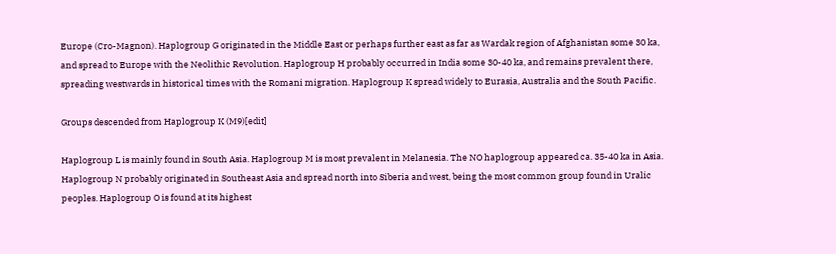Europe (Cro-Magnon). Haplogroup G originated in the Middle East or perhaps further east as far as Wardak region of Afghanistan some 30 ka, and spread to Europe with the Neolithic Revolution. Haplogroup H probably occurred in India some 30-40 ka, and remains prevalent there, spreading westwards in historical times with the Romani migration. Haplogroup K spread widely to Eurasia, Australia and the South Pacific.

Groups descended from Haplogroup K (M9)[edit]

Haplogroup L is mainly found in South Asia. Haplogroup M is most prevalent in Melanesia. The NO haplogroup appeared ca. 35-40 ka in Asia. Haplogroup N probably originated in Southeast Asia and spread north into Siberia and west, being the most common group found in Uralic peoples. Haplogroup O is found at its highest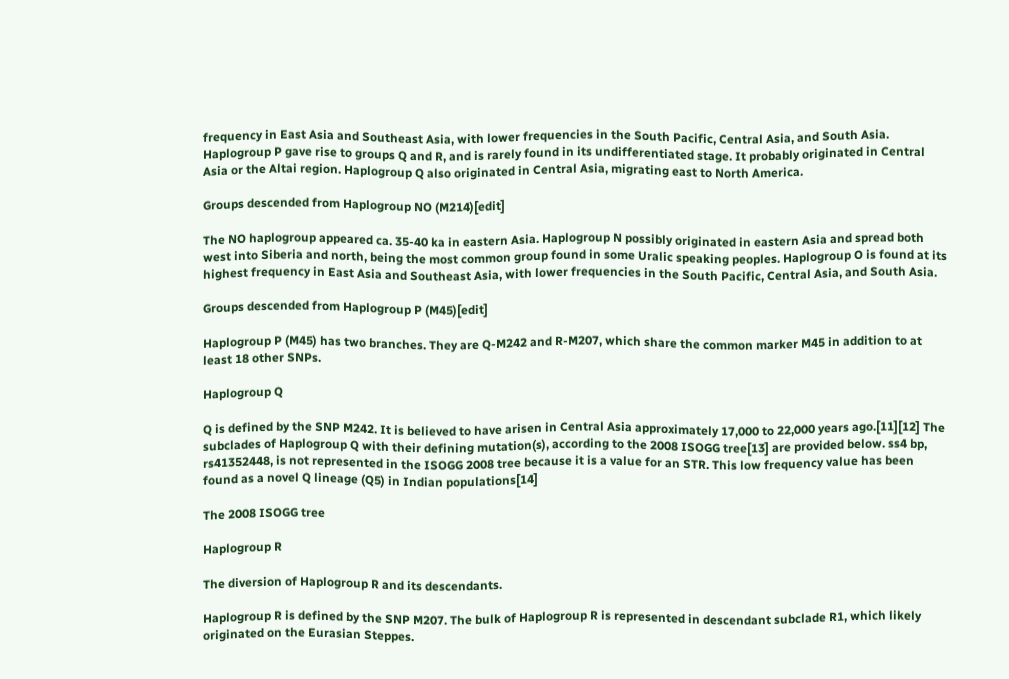frequency in East Asia and Southeast Asia, with lower frequencies in the South Pacific, Central Asia, and South Asia. Haplogroup P gave rise to groups Q and R, and is rarely found in its undifferentiated stage. It probably originated in Central Asia or the Altai region. Haplogroup Q also originated in Central Asia, migrating east to North America.

Groups descended from Haplogroup NO (M214)[edit]

The NO haplogroup appeared ca. 35-40 ka in eastern Asia. Haplogroup N possibly originated in eastern Asia and spread both west into Siberia and north, being the most common group found in some Uralic speaking peoples. Haplogroup O is found at its highest frequency in East Asia and Southeast Asia, with lower frequencies in the South Pacific, Central Asia, and South Asia.

Groups descended from Haplogroup P (M45)[edit]

Haplogroup P (M45) has two branches. They are Q-M242 and R-M207, which share the common marker M45 in addition to at least 18 other SNPs.

Haplogroup Q

Q is defined by the SNP M242. It is believed to have arisen in Central Asia approximately 17,000 to 22,000 years ago.[11][12] The subclades of Haplogroup Q with their defining mutation(s), according to the 2008 ISOGG tree[13] are provided below. ss4 bp, rs41352448, is not represented in the ISOGG 2008 tree because it is a value for an STR. This low frequency value has been found as a novel Q lineage (Q5) in Indian populations[14]

The 2008 ISOGG tree

Haplogroup R

The diversion of Haplogroup R and its descendants.

Haplogroup R is defined by the SNP M207. The bulk of Haplogroup R is represented in descendant subclade R1, which likely originated on the Eurasian Steppes.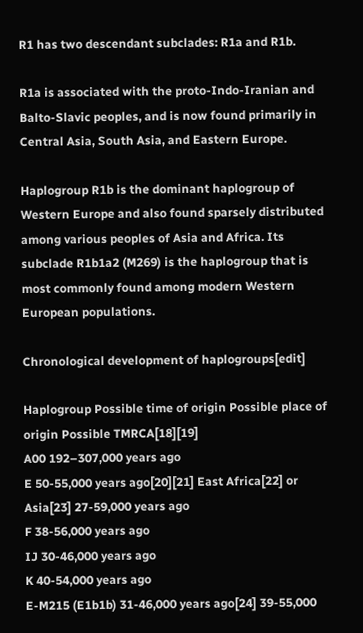R1 has two descendant subclades: R1a and R1b.

R1a is associated with the proto-Indo-Iranian and Balto-Slavic peoples, and is now found primarily in Central Asia, South Asia, and Eastern Europe.

Haplogroup R1b is the dominant haplogroup of Western Europe and also found sparsely distributed among various peoples of Asia and Africa. Its subclade R1b1a2 (M269) is the haplogroup that is most commonly found among modern Western European populations.

Chronological development of haplogroups[edit]

Haplogroup Possible time of origin Possible place of origin Possible TMRCA[18][19]
A00 192–307,000 years ago
E 50-55,000 years ago[20][21] East Africa[22] or Asia[23] 27-59,000 years ago
F 38-56,000 years ago
IJ 30-46,000 years ago
K 40-54,000 years ago
E-M215 (E1b1b) 31-46,000 years ago[24] 39-55,000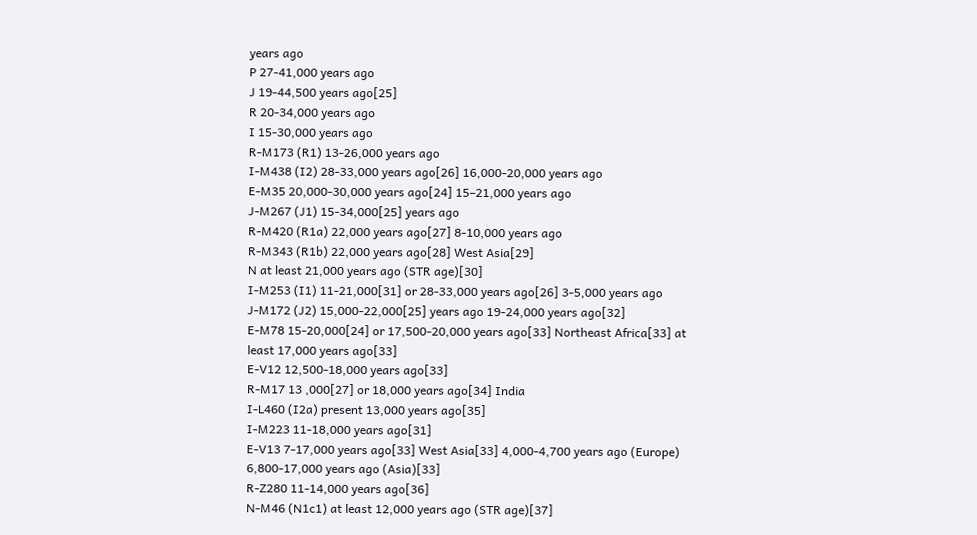years ago
P 27-41,000 years ago
J 19-44,500 years ago[25]
R 20-34,000 years ago
I 15-30,000 years ago
R-M173 (R1) 13-26,000 years ago
I-M438 (I2) 28-33,000 years ago[26] 16,000-20,000 years ago
E-M35 20,000-30,000 years ago[24] 15–21,000 years ago
J-M267 (J1) 15-34,000[25] years ago
R-M420 (R1a) 22,000 years ago[27] 8-10,000 years ago
R-M343 (R1b) 22,000 years ago[28] West Asia[29]
N at least 21,000 years ago (STR age)[30]
I-M253 (I1) 11-21,000[31] or 28-33,000 years ago[26] 3-5,000 years ago
J-M172 (J2) 15,000-22,000[25] years ago 19-24,000 years ago[32]
E-M78 15-20,000[24] or 17,500-20,000 years ago[33] Northeast Africa[33] at least 17,000 years ago[33]
E-V12 12,500-18,000 years ago[33]
R-M17 13 ,000[27] or 18,000 years ago[34] India
I-L460 (I2a) present 13,000 years ago[35]
I-M223 11-18,000 years ago[31]
E-V13 7-17,000 years ago[33] West Asia[33] 4,000-4,700 years ago (Europe)
6,800-17,000 years ago (Asia)[33]
R-Z280 11-14,000 years ago[36]
N-M46 (N1c1) at least 12,000 years ago (STR age)[37]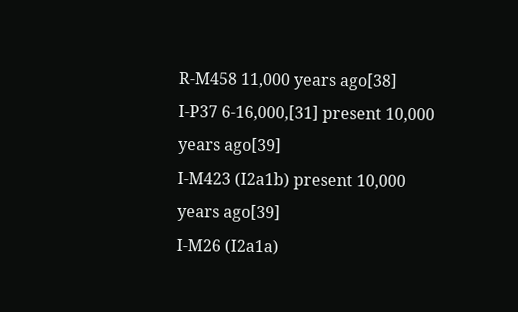R-M458 11,000 years ago[38]
I-P37 6-16,000,[31] present 10,000 years ago[39]
I-M423 (I2a1b) present 10,000 years ago[39]
I-M26 (I2a1a)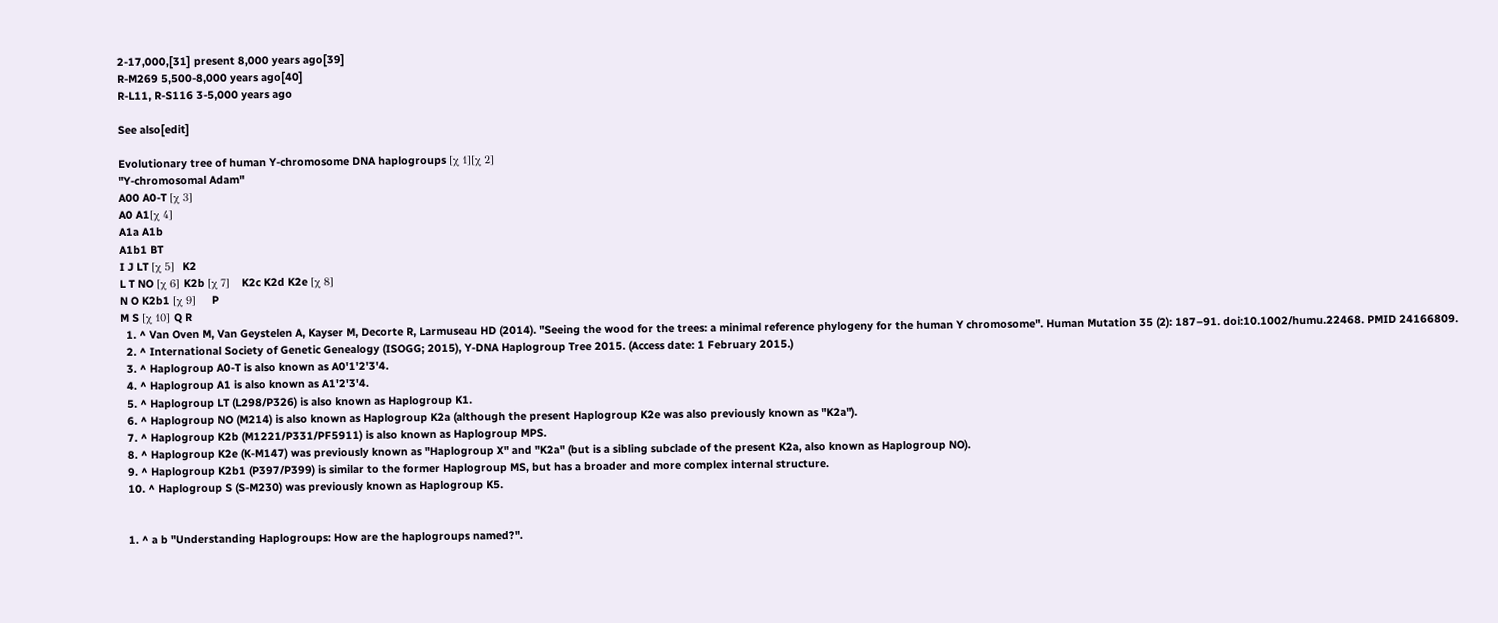2-17,000,[31] present 8,000 years ago[39]
R-M269 5,500-8,000 years ago[40]
R-L11, R-S116 3-5,000 years ago

See also[edit]

Evolutionary tree of human Y-chromosome DNA haplogroups [χ 1][χ 2]
"Y-chromosomal Adam"
A00 A0-T [χ 3]
A0 A1[χ 4]
A1a A1b
A1b1 BT
I J LT [χ 5]  K2
L T NO [χ 6] K2b [χ 7]   K2c K2d K2e [χ 8]
N O K2b1 [χ 9]    P
M S [χ 10] Q R
  1. ^ Van Oven M, Van Geystelen A, Kayser M, Decorte R, Larmuseau HD (2014). "Seeing the wood for the trees: a minimal reference phylogeny for the human Y chromosome". Human Mutation 35 (2): 187–91. doi:10.1002/humu.22468. PMID 24166809.
  2. ^ International Society of Genetic Genealogy (ISOGG; 2015), Y-DNA Haplogroup Tree 2015. (Access date: 1 February 2015.)
  3. ^ Haplogroup A0-T is also known as A0'1'2'3'4.
  4. ^ Haplogroup A1 is also known as A1'2'3'4.
  5. ^ Haplogroup LT (L298/P326) is also known as Haplogroup K1.
  6. ^ Haplogroup NO (M214) is also known as Haplogroup K2a (although the present Haplogroup K2e was also previously known as "K2a").
  7. ^ Haplogroup K2b (M1221/P331/PF5911) is also known as Haplogroup MPS.
  8. ^ Haplogroup K2e (K-M147) was previously known as "Haplogroup X" and "K2a" (but is a sibling subclade of the present K2a, also known as Haplogroup NO).
  9. ^ Haplogroup K2b1 (P397/P399) is similar to the former Haplogroup MS, but has a broader and more complex internal structure.
  10. ^ Haplogroup S (S-M230) was previously known as Haplogroup K5.


  1. ^ a b "Understanding Haplogroups: How are the haplogroups named?".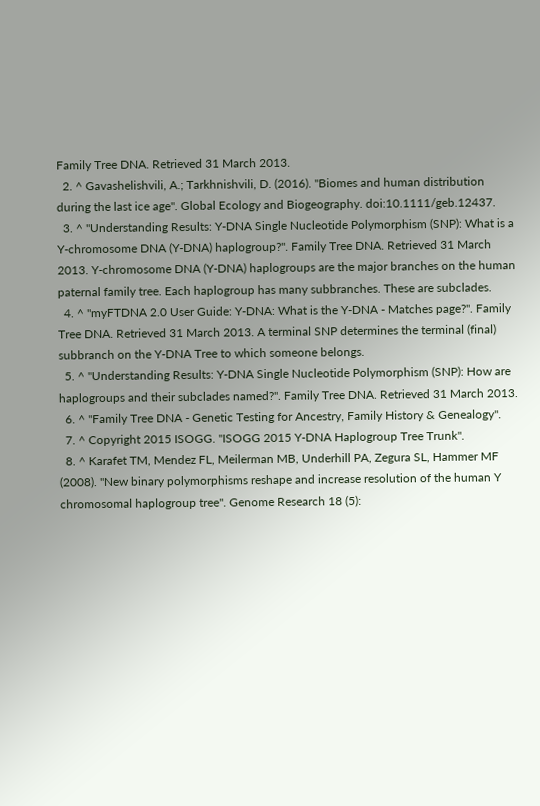Family Tree DNA. Retrieved 31 March 2013.
  2. ^ Gavashelishvili, A.; Tarkhnishvili, D. (2016). "Biomes and human distribution during the last ice age". Global Ecology and Biogeography. doi:10.1111/geb.12437.
  3. ^ "Understanding Results: Y-DNA Single Nucleotide Polymorphism (SNP): What is a Y-chromosome DNA (Y-DNA) haplogroup?". Family Tree DNA. Retrieved 31 March 2013. Y-chromosome DNA (Y-DNA) haplogroups are the major branches on the human paternal family tree. Each haplogroup has many subbranches. These are subclades.
  4. ^ "myFTDNA 2.0 User Guide: Y-DNA: What is the Y-DNA - Matches page?". Family Tree DNA. Retrieved 31 March 2013. A terminal SNP determines the terminal (final) subbranch on the Y-DNA Tree to which someone belongs.
  5. ^ "Understanding Results: Y-DNA Single Nucleotide Polymorphism (SNP): How are haplogroups and their subclades named?". Family Tree DNA. Retrieved 31 March 2013.
  6. ^ "Family Tree DNA - Genetic Testing for Ancestry, Family History & Genealogy".
  7. ^ Copyright 2015 ISOGG. "ISOGG 2015 Y-DNA Haplogroup Tree Trunk".
  8. ^ Karafet TM, Mendez FL, Meilerman MB, Underhill PA, Zegura SL, Hammer MF (2008). "New binary polymorphisms reshape and increase resolution of the human Y chromosomal haplogroup tree". Genome Research 18 (5):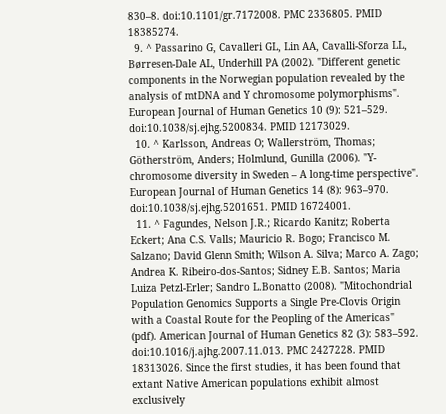830–8. doi:10.1101/gr.7172008. PMC 2336805. PMID 18385274.
  9. ^ Passarino G, Cavalleri GL, Lin AA, Cavalli-Sforza LL, Børresen-Dale AL, Underhill PA (2002). "Different genetic components in the Norwegian population revealed by the analysis of mtDNA and Y chromosome polymorphisms". European Journal of Human Genetics 10 (9): 521–529. doi:10.1038/sj.ejhg.5200834. PMID 12173029.
  10. ^ Karlsson, Andreas O; Wallerström, Thomas; Götherström, Anders; Holmlund, Gunilla (2006). "Y-chromosome diversity in Sweden – A long-time perspective". European Journal of Human Genetics 14 (8): 963–970. doi:10.1038/sj.ejhg.5201651. PMID 16724001.
  11. ^ Fagundes, Nelson J.R.; Ricardo Kanitz; Roberta Eckert; Ana C.S. Valls; Mauricio R. Bogo; Francisco M. Salzano; David Glenn Smith; Wilson A. Silva; Marco A. Zago; Andrea K. Ribeiro-dos-Santos; Sidney E.B. Santos; Maria Luiza Petzl-Erler; Sandro L.Bonatto (2008). "Mitochondrial Population Genomics Supports a Single Pre-Clovis Origin with a Coastal Route for the Peopling of the Americas" (pdf). American Journal of Human Genetics 82 (3): 583–592. doi:10.1016/j.ajhg.2007.11.013. PMC 2427228. PMID 18313026. Since the first studies, it has been found that extant Native American populations exhibit almost exclusively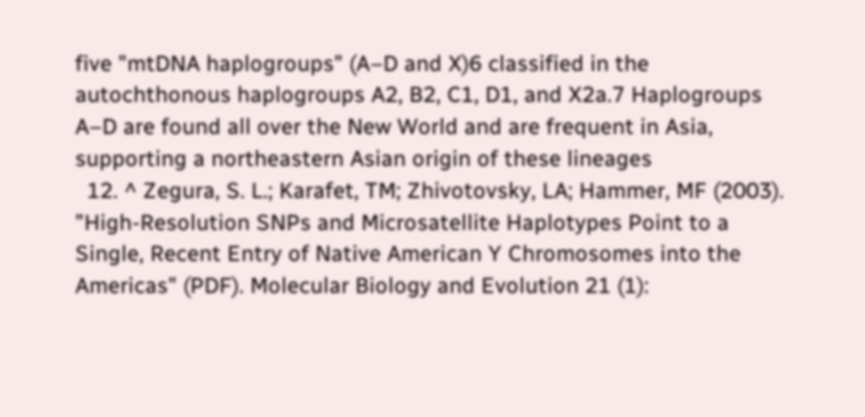five "mtDNA haplogroups" (A–D and X)6 classified in the autochthonous haplogroups A2, B2, C1, D1, and X2a.7 Haplogroups A–D are found all over the New World and are frequent in Asia, supporting a northeastern Asian origin of these lineages
  12. ^ Zegura, S. L.; Karafet, TM; Zhivotovsky, LA; Hammer, MF (2003). "High-Resolution SNPs and Microsatellite Haplotypes Point to a Single, Recent Entry of Native American Y Chromosomes into the Americas" (PDF). Molecular Biology and Evolution 21 (1):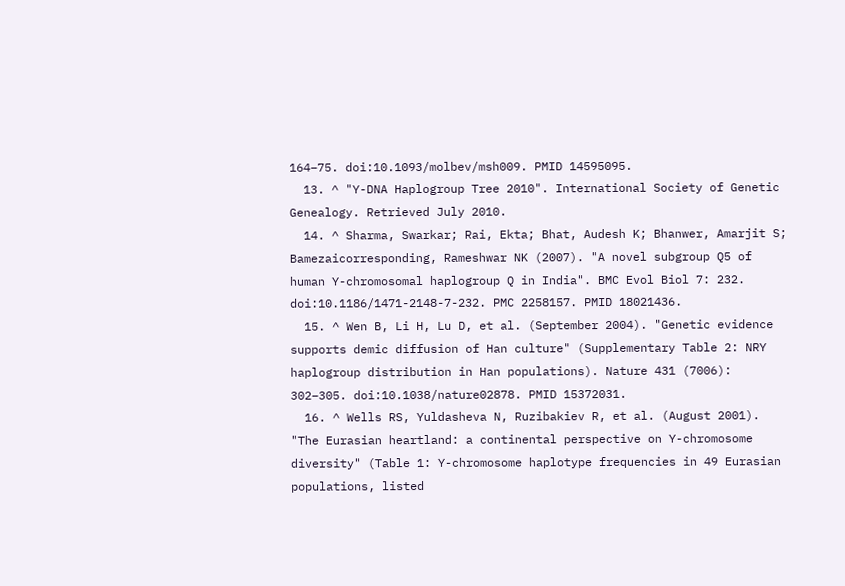164–75. doi:10.1093/molbev/msh009. PMID 14595095.
  13. ^ "Y-DNA Haplogroup Tree 2010". International Society of Genetic Genealogy. Retrieved July 2010.
  14. ^ Sharma, Swarkar; Rai, Ekta; Bhat, Audesh K; Bhanwer, Amarjit S; Bamezaicorresponding, Rameshwar NK (2007). "A novel subgroup Q5 of human Y-chromosomal haplogroup Q in India". BMC Evol Biol 7: 232. doi:10.1186/1471-2148-7-232. PMC 2258157. PMID 18021436.
  15. ^ Wen B, Li H, Lu D, et al. (September 2004). "Genetic evidence supports demic diffusion of Han culture" (Supplementary Table 2: NRY haplogroup distribution in Han populations). Nature 431 (7006): 302–305. doi:10.1038/nature02878. PMID 15372031.
  16. ^ Wells RS, Yuldasheva N, Ruzibakiev R, et al. (August 2001). "The Eurasian heartland: a continental perspective on Y-chromosome diversity" (Table 1: Y-chromosome haplotype frequencies in 49 Eurasian populations, listed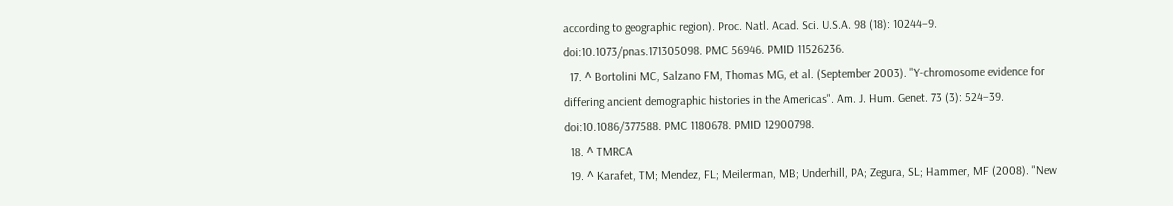according to geographic region). Proc. Natl. Acad. Sci. U.S.A. 98 (18): 10244–9. doi:10.1073/pnas.171305098. PMC 56946. PMID 11526236.
  17. ^ Bortolini MC, Salzano FM, Thomas MG, et al. (September 2003). "Y-chromosome evidence for differing ancient demographic histories in the Americas". Am. J. Hum. Genet. 73 (3): 524–39. doi:10.1086/377588. PMC 1180678. PMID 12900798.
  18. ^ TMRCA
  19. ^ Karafet, TM; Mendez, FL; Meilerman, MB; Underhill, PA; Zegura, SL; Hammer, MF (2008). "New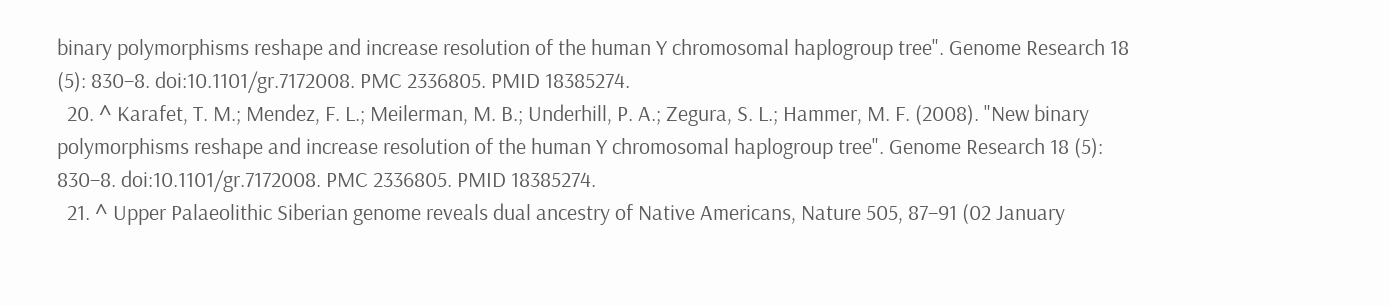binary polymorphisms reshape and increase resolution of the human Y chromosomal haplogroup tree". Genome Research 18 (5): 830–8. doi:10.1101/gr.7172008. PMC 2336805. PMID 18385274.
  20. ^ Karafet, T. M.; Mendez, F. L.; Meilerman, M. B.; Underhill, P. A.; Zegura, S. L.; Hammer, M. F. (2008). "New binary polymorphisms reshape and increase resolution of the human Y chromosomal haplogroup tree". Genome Research 18 (5): 830–8. doi:10.1101/gr.7172008. PMC 2336805. PMID 18385274.
  21. ^ Upper Palaeolithic Siberian genome reveals dual ancestry of Native Americans, Nature 505, 87–91 (02 January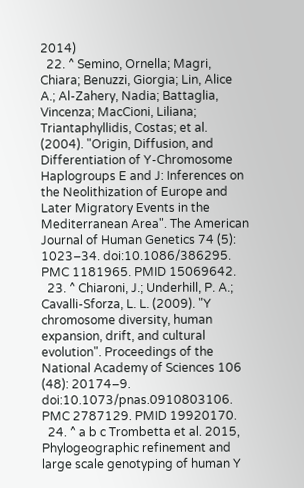2014)
  22. ^ Semino, Ornella; Magri, Chiara; Benuzzi, Giorgia; Lin, Alice A.; Al-Zahery, Nadia; Battaglia, Vincenza; MacCioni, Liliana; Triantaphyllidis, Costas; et al. (2004). "Origin, Diffusion, and Differentiation of Y-Chromosome Haplogroups E and J: Inferences on the Neolithization of Europe and Later Migratory Events in the Mediterranean Area". The American Journal of Human Genetics 74 (5): 1023–34. doi:10.1086/386295. PMC 1181965. PMID 15069642.
  23. ^ Chiaroni, J.; Underhill, P. A.; Cavalli-Sforza, L. L. (2009). "Y chromosome diversity, human expansion, drift, and cultural evolution". Proceedings of the National Academy of Sciences 106 (48): 20174–9. doi:10.1073/pnas.0910803106. PMC 2787129. PMID 19920170.
  24. ^ a b c Trombetta et al. 2015, Phylogeographic refinement and large scale genotyping of human Y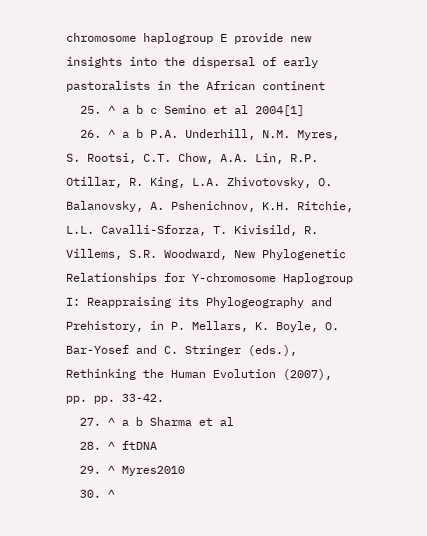chromosome haplogroup E provide new insights into the dispersal of early pastoralists in the African continent
  25. ^ a b c Semino et al 2004[1]
  26. ^ a b P.A. Underhill, N.M. Myres, S. Rootsi, C.T. Chow, A.A. Lin, R.P. Otillar, R. King, L.A. Zhivotovsky, O. Balanovsky, A. Pshenichnov, K.H. Ritchie, L.L. Cavalli-Sforza, T. Kivisild, R. Villems, S.R. Woodward, New Phylogenetic Relationships for Y-chromosome Haplogroup I: Reappraising its Phylogeography and Prehistory, in P. Mellars, K. Boyle, O. Bar-Yosef and C. Stringer (eds.), Rethinking the Human Evolution (2007), pp. pp. 33-42.
  27. ^ a b Sharma et al
  28. ^ ftDNA
  29. ^ Myres2010
  30. ^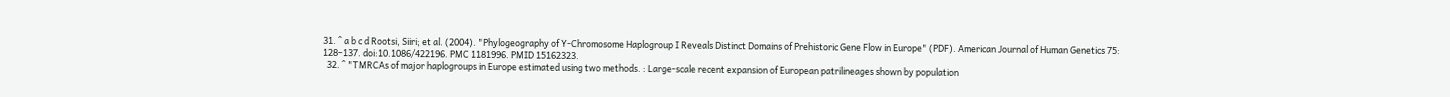31. ^ a b c d Rootsi, Siiri; et al. (2004). "Phylogeography of Y-Chromosome Haplogroup I Reveals Distinct Domains of Prehistoric Gene Flow in Europe" (PDF). American Journal of Human Genetics 75: 128–137. doi:10.1086/422196. PMC 1181996. PMID 15162323.
  32. ^ "TMRCAs of major haplogroups in Europe estimated using two methods. : Large-scale recent expansion of European patrilineages shown by population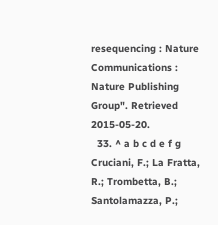resequencing : Nature Communications : Nature Publishing Group". Retrieved 2015-05-20.
  33. ^ a b c d e f g Cruciani, F.; La Fratta, R.; Trombetta, B.; Santolamazza, P.;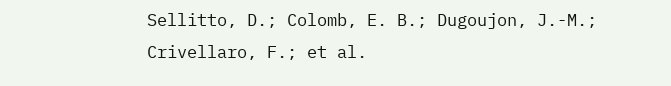Sellitto, D.; Colomb, E. B.; Dugoujon, J.-M.; Crivellaro, F.; et al.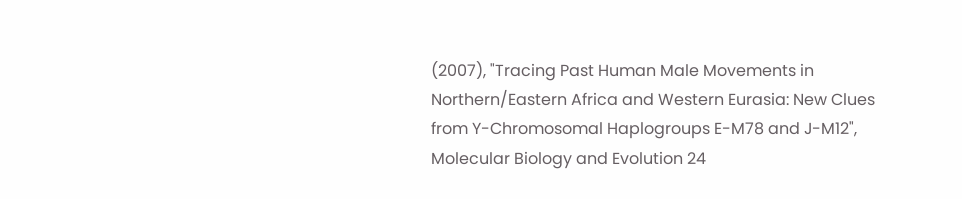(2007), "Tracing Past Human Male Movements in Northern/Eastern Africa and Western Eurasia: New Clues from Y-Chromosomal Haplogroups E-M78 and J-M12", Molecular Biology and Evolution 24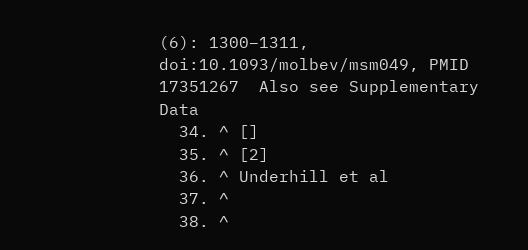(6): 1300–1311, doi:10.1093/molbev/msm049, PMID 17351267  Also see Supplementary Data
  34. ^ []
  35. ^ [2]
  36. ^ Underhill et al
  37. ^
  38. ^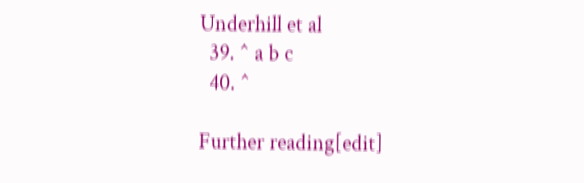Underhill et al
  39. ^ a b c
  40. ^

Further reading[edit]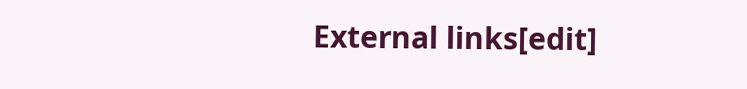External links[edit]